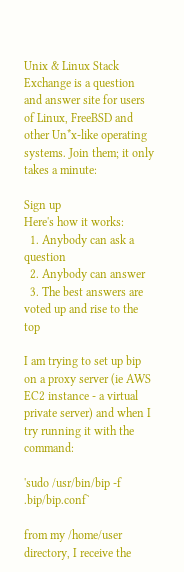Unix & Linux Stack Exchange is a question and answer site for users of Linux, FreeBSD and other Un*x-like operating systems. Join them; it only takes a minute:

Sign up
Here's how it works:
  1. Anybody can ask a question
  2. Anybody can answer
  3. The best answers are voted up and rise to the top

I am trying to set up bip on a proxy server (ie AWS EC2 instance - a virtual private server) and when I try running it with the command:

'sudo /usr/bin/bip -f .bip/bip.conf`

from my /home/user directory, I receive the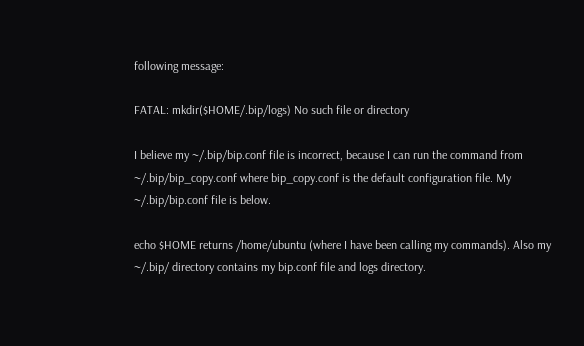following message:

FATAL: mkdir($HOME/.bip/logs) No such file or directory

I believe my ~/.bip/bip.conf file is incorrect, because I can run the command from ~/.bip/bip_copy.conf where bip_copy.conf is the default configuration file. My ~/.bip/bip.conf file is below.

echo $HOME returns /home/ubuntu (where I have been calling my commands). Also my ~/.bip/ directory contains my bip.conf file and logs directory.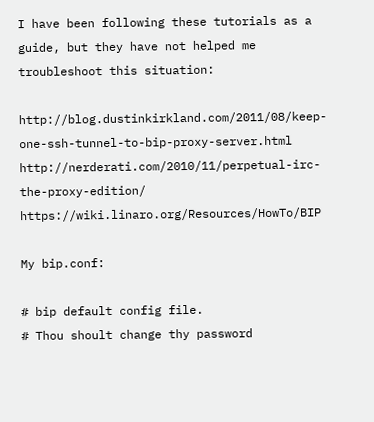I have been following these tutorials as a guide, but they have not helped me troubleshoot this situation:

http://blog.dustinkirkland.com/2011/08/keep-one-ssh-tunnel-to-bip-proxy-server.html http://nerderati.com/2010/11/perpetual-irc-the-proxy-edition/ https://wiki.linaro.org/Resources/HowTo/BIP

My bip.conf:

# bip default config file.
# Thou shoult change thy password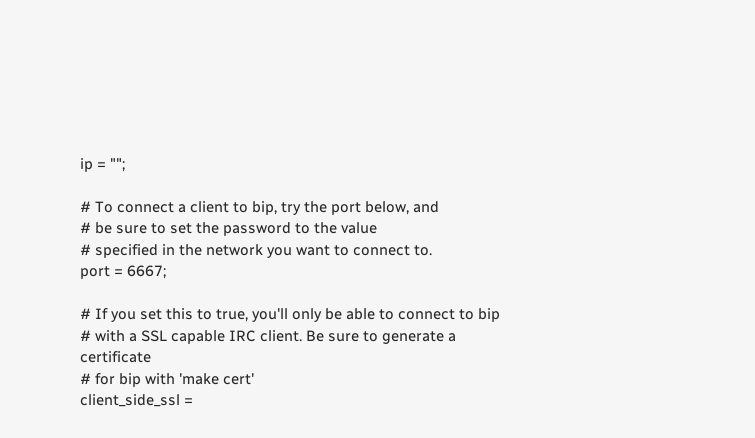ip = "";

# To connect a client to bip, try the port below, and
# be sure to set the password to the value
# specified in the network you want to connect to.
port = 6667;

# If you set this to true, you'll only be able to connect to bip
# with a SSL capable IRC client. Be sure to generate a certificate
# for bip with 'make cert'
client_side_ssl =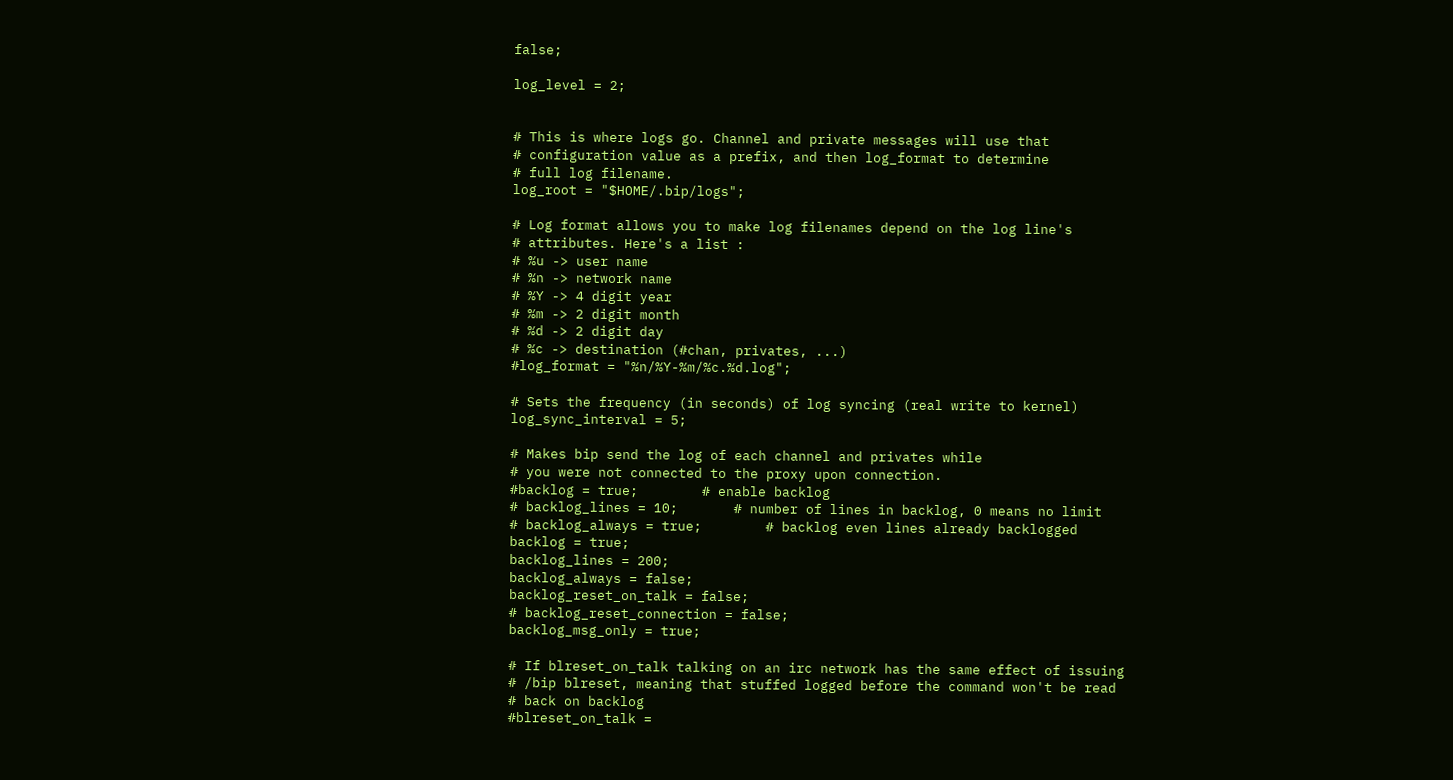false;

log_level = 2;


# This is where logs go. Channel and private messages will use that
# configuration value as a prefix, and then log_format to determine
# full log filename.
log_root = "$HOME/.bip/logs";

# Log format allows you to make log filenames depend on the log line's
# attributes. Here's a list :
# %u -> user name
# %n -> network name
# %Y -> 4 digit year
# %m -> 2 digit month
# %d -> 2 digit day
# %c -> destination (#chan, privates, ...)
#log_format = "%n/%Y-%m/%c.%d.log";

# Sets the frequency (in seconds) of log syncing (real write to kernel)
log_sync_interval = 5;

# Makes bip send the log of each channel and privates while
# you were not connected to the proxy upon connection.
#backlog = true;        # enable backlog
# backlog_lines = 10;       # number of lines in backlog, 0 means no limit
# backlog_always = true;        # backlog even lines already backlogged
backlog = true;
backlog_lines = 200;
backlog_always = false;
backlog_reset_on_talk = false;
# backlog_reset_connection = false;
backlog_msg_only = true;

# If blreset_on_talk talking on an irc network has the same effect of issuing
# /bip blreset, meaning that stuffed logged before the command won't be read
# back on backlog
#blreset_on_talk =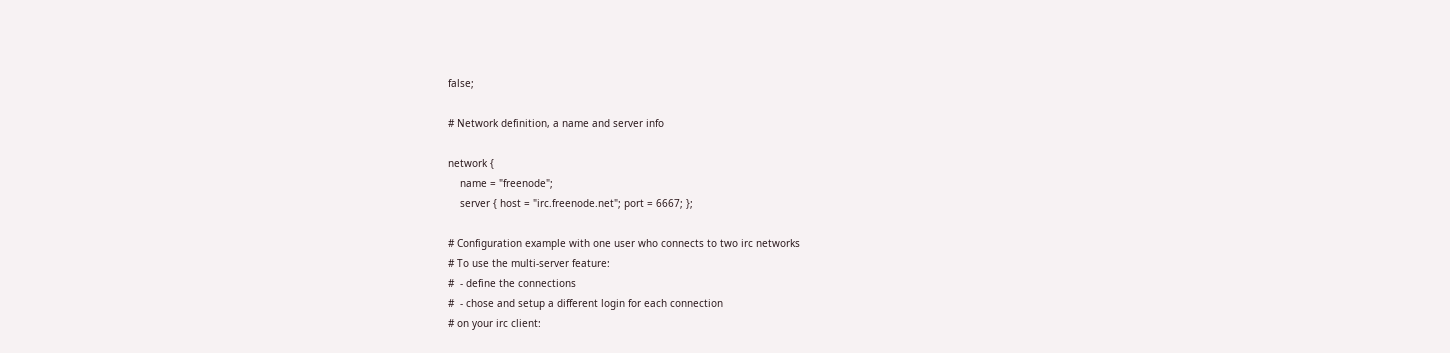false;

# Network definition, a name and server info

network {
    name = "freenode";
    server { host = "irc.freenode.net"; port = 6667; };

# Configuration example with one user who connects to two irc networks
# To use the multi-server feature:
#  - define the connections
#  - chose and setup a different login for each connection
# on your irc client: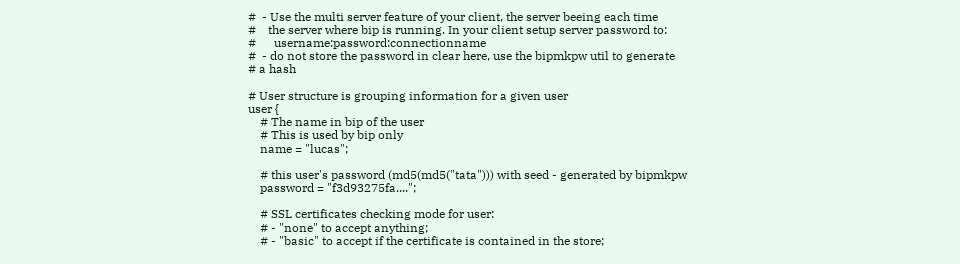#  - Use the multi server feature of your client, the server beeing each time
#    the server where bip is running. In your client setup server password to:
#      username:password:connectionname
#  - do not store the password in clear here, use the bipmkpw util to generate
# a hash

# User structure is grouping information for a given user
user {
    # The name in bip of the user
    # This is used by bip only
    name = "lucas";

    # this user's password (md5(md5("tata"))) with seed - generated by bipmkpw
    password = "f3d93275fa....";

    # SSL certificates checking mode for user:
    # - "none" to accept anything;
    # - "basic" to accept if the certificate is contained in the store;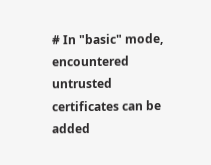# In "basic" mode, encountered untrusted certificates can be added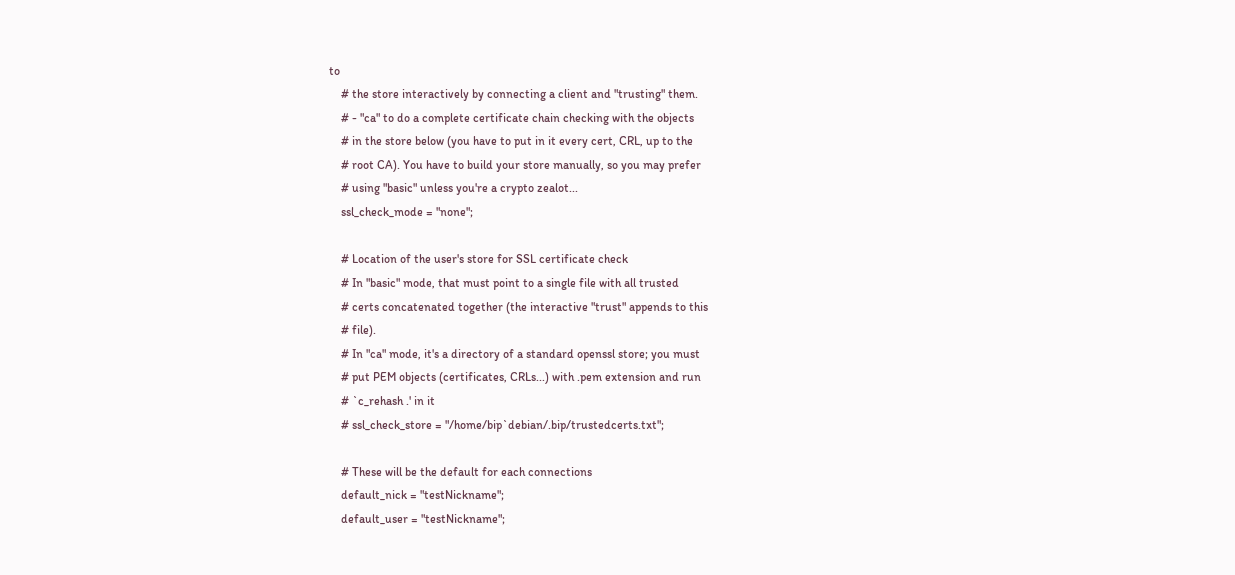to
    # the store interactively by connecting a client and "trusting" them.
    # - "ca" to do a complete certificate chain checking with the objects
    # in the store below (you have to put in it every cert, CRL, up to the
    # root CA). You have to build your store manually, so you may prefer
    # using "basic" unless you're a crypto zealot...
    ssl_check_mode = "none";

    # Location of the user's store for SSL certificate check
    # In "basic" mode, that must point to a single file with all trusted
    # certs concatenated together (the interactive "trust" appends to this
    # file).
    # In "ca" mode, it's a directory of a standard openssl store; you must
    # put PEM objects (certificates, CRLs...) with .pem extension and run
    # `c_rehash .' in it
    # ssl_check_store = "/home/bip`debian/.bip/trustedcerts.txt";

    # These will be the default for each connections
    default_nick = "testNickname";
    default_user = "testNickname";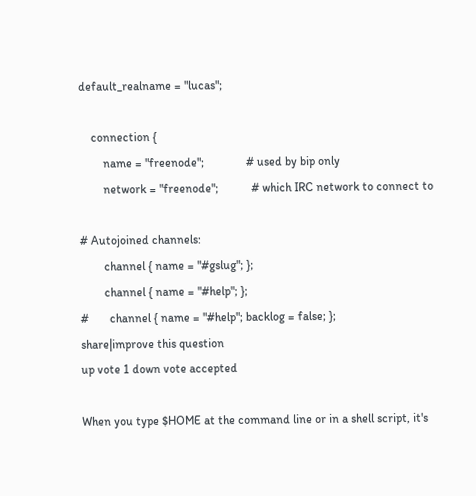default_realname = "lucas";

    connection {
        name = "freenode";              # used by bip only
        network = "freenode";           # which IRC network to connect to

# Autojoined channels:
        channel { name = "#gslug"; };
        channel { name = "#help"; };
#       channel { name = "#help"; backlog = false; };
share|improve this question
up vote 1 down vote accepted

When you type $HOME at the command line or in a shell script, it's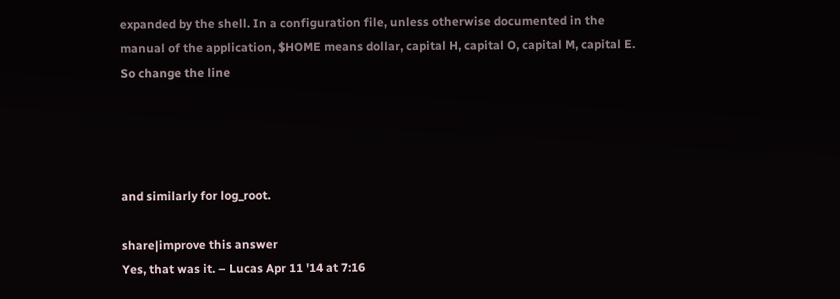expanded by the shell. In a configuration file, unless otherwise documented in the manual of the application, $HOME means dollar, capital H, capital O, capital M, capital E. So change the line




and similarly for log_root.

share|improve this answer
Yes, that was it. – Lucas Apr 11 '14 at 7:16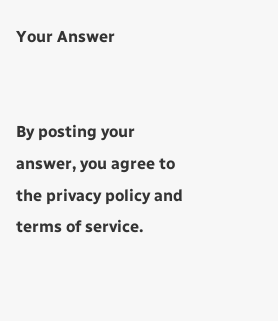Your Answer


By posting your answer, you agree to the privacy policy and terms of service.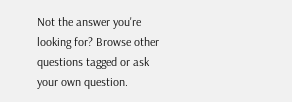Not the answer you're looking for? Browse other questions tagged or ask your own question.